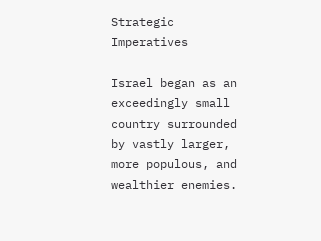Strategic Imperatives

Israel began as an exceedingly small country surrounded by vastly larger, more populous, and wealthier enemies.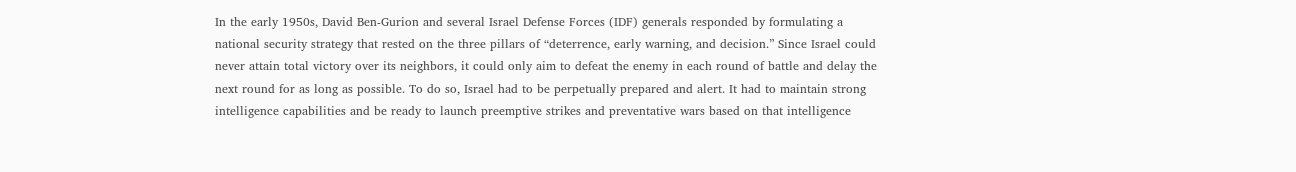In the early 1950s, David Ben-Gurion and several Israel Defense Forces (IDF) generals responded by formulating a national security strategy that rested on the three pillars of “deterrence, early warning, and decision.” Since Israel could never attain total victory over its neighbors, it could only aim to defeat the enemy in each round of battle and delay the next round for as long as possible. To do so, Israel had to be perpetually prepared and alert. It had to maintain strong intelligence capabilities and be ready to launch preemptive strikes and preventative wars based on that intelligence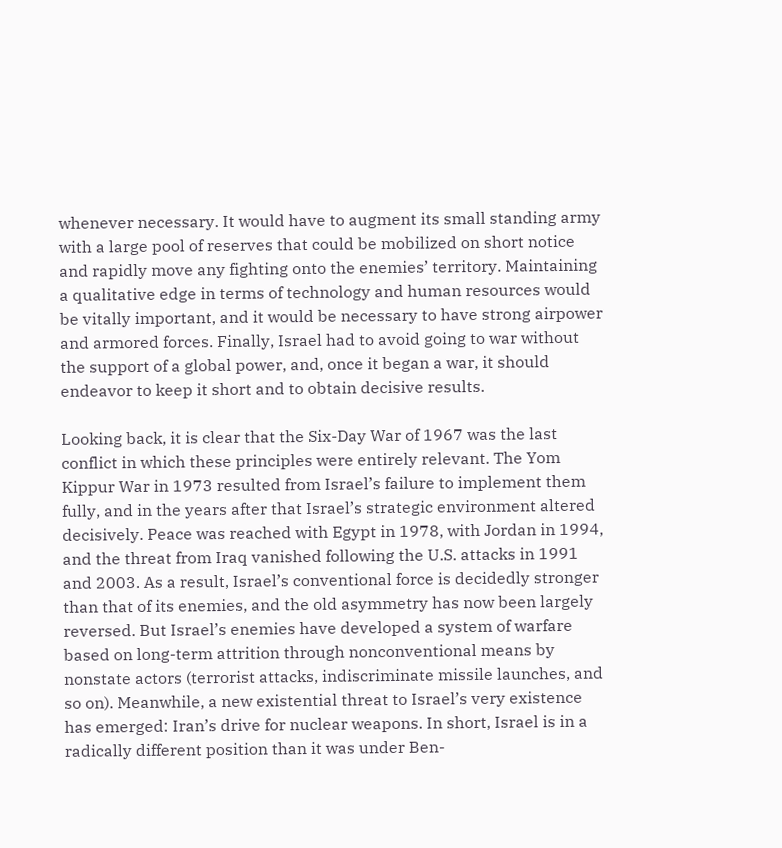whenever necessary. It would have to augment its small standing army with a large pool of reserves that could be mobilized on short notice and rapidly move any fighting onto the enemies’ territory. Maintaining a qualitative edge in terms of technology and human resources would be vitally important, and it would be necessary to have strong airpower and armored forces. Finally, Israel had to avoid going to war without the support of a global power, and, once it began a war, it should endeavor to keep it short and to obtain decisive results.

Looking back, it is clear that the Six-Day War of 1967 was the last conflict in which these principles were entirely relevant. The Yom Kippur War in 1973 resulted from Israel’s failure to implement them fully, and in the years after that Israel’s strategic environment altered decisively. Peace was reached with Egypt in 1978, with Jordan in 1994, and the threat from Iraq vanished following the U.S. attacks in 1991 and 2003. As a result, Israel’s conventional force is decidedly stronger than that of its enemies, and the old asymmetry has now been largely reversed. But Israel’s enemies have developed a system of warfare based on long-term attrition through nonconventional means by nonstate actors (terrorist attacks, indiscriminate missile launches, and so on). Meanwhile, a new existential threat to Israel’s very existence has emerged: Iran’s drive for nuclear weapons. In short, Israel is in a radically different position than it was under Ben-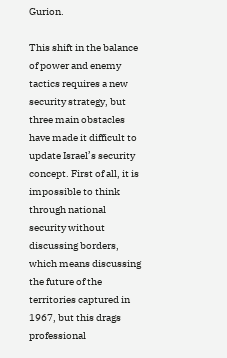Gurion.

This shift in the balance of power and enemy tactics requires a new security strategy, but three main obstacles have made it difficult to update Israel’s security concept. First of all, it is impossible to think through national security without discussing borders, which means discussing the future of the territories captured in 1967, but this drags professional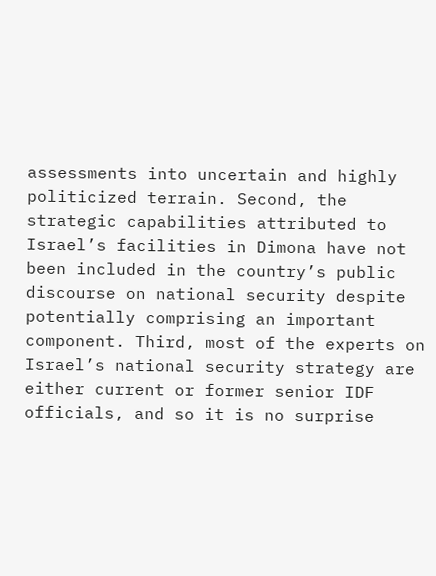assessments into uncertain and highly politicized terrain. Second, the strategic capabilities attributed to Israel’s facilities in Dimona have not been included in the country’s public discourse on national security despite potentially comprising an important component. Third, most of the experts on Israel’s national security strategy are either current or former senior IDF officials, and so it is no surprise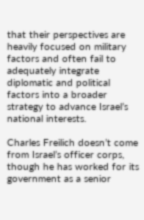that their perspectives are heavily focused on military factors and often fail to adequately integrate diplomatic and political factors into a broader strategy to advance Israel’s national interests.

Charles Freilich doesn’t come from Israel’s officer corps, though he has worked for its government as a senior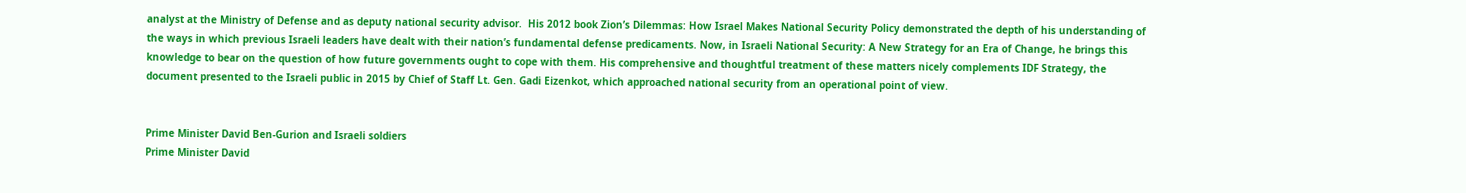analyst at the Ministry of Defense and as deputy national security advisor.  His 2012 book Zion’s Dilemmas: How Israel Makes National Security Policy demonstrated the depth of his understanding of the ways in which previous Israeli leaders have dealt with their nation’s fundamental defense predicaments. Now, in Israeli National Security: A New Strategy for an Era of Change, he brings this knowledge to bear on the question of how future governments ought to cope with them. His comprehensive and thoughtful treatment of these matters nicely complements IDF Strategy, the document presented to the Israeli public in 2015 by Chief of Staff Lt. Gen. Gadi Eizenkot, which approached national security from an operational point of view.


Prime Minister David Ben-Gurion and Israeli soldiers
Prime Minister David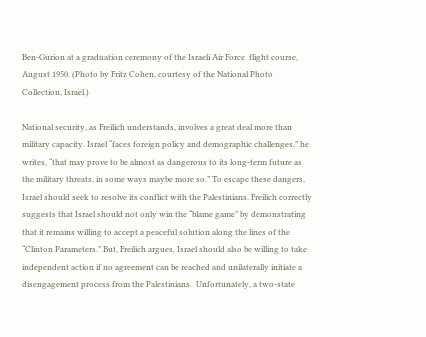Ben-Gurion at a graduation ceremony of the Israeli Air Force  flight course, August 1950. (Photo by Fritz Cohen, courtesy of the National Photo Collection, Israel.)

National security, as Freilich understands, involves a great deal more than military capacity. Israel “faces foreign policy and demographic challenges,” he writes, “that may prove to be almost as dangerous to its long-term future as the military threats, in some ways maybe more so.” To escape these dangers, Israel should seek to resolve its conflict with the Palestinians. Freilich correctly suggests that Israel should not only win the “blame game” by demonstrating that it remains willing to accept a peaceful solution along the lines of the “Clinton Parameters.” But, Freilich argues, Israel should also be willing to take independent action if no agreement can be reached and unilaterally initiate a disengagement process from the Palestinians.  Unfortunately, a two-state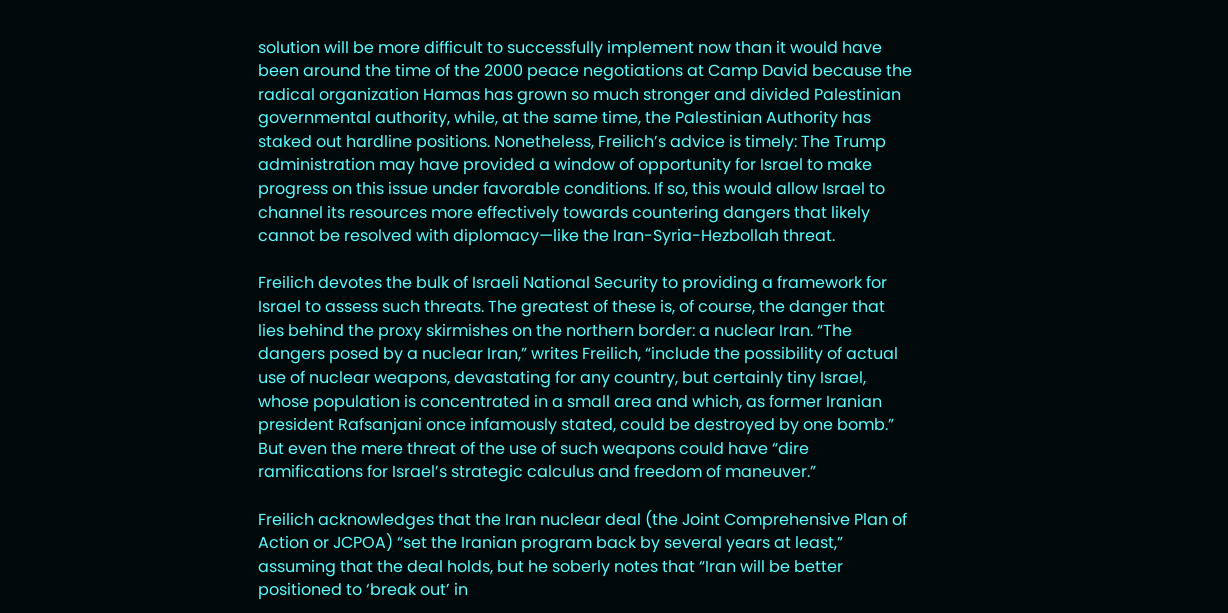solution will be more difficult to successfully implement now than it would have been around the time of the 2000 peace negotiations at Camp David because the radical organization Hamas has grown so much stronger and divided Palestinian governmental authority, while, at the same time, the Palestinian Authority has staked out hardline positions. Nonetheless, Freilich’s advice is timely: The Trump administration may have provided a window of opportunity for Israel to make progress on this issue under favorable conditions. If so, this would allow Israel to channel its resources more effectively towards countering dangers that likely cannot be resolved with diplomacy—like the Iran-Syria-Hezbollah threat.

Freilich devotes the bulk of Israeli National Security to providing a framework for Israel to assess such threats. The greatest of these is, of course, the danger that lies behind the proxy skirmishes on the northern border: a nuclear Iran. “The dangers posed by a nuclear Iran,” writes Freilich, “include the possibility of actual use of nuclear weapons, devastating for any country, but certainly tiny Israel, whose population is concentrated in a small area and which, as former Iranian president Rafsanjani once infamously stated, could be destroyed by one bomb.” But even the mere threat of the use of such weapons could have “dire ramifications for Israel’s strategic calculus and freedom of maneuver.”

Freilich acknowledges that the Iran nuclear deal (the Joint Comprehensive Plan of Action or JCPOA) “set the Iranian program back by several years at least,” assuming that the deal holds, but he soberly notes that “Iran will be better positioned to ‘break out’ in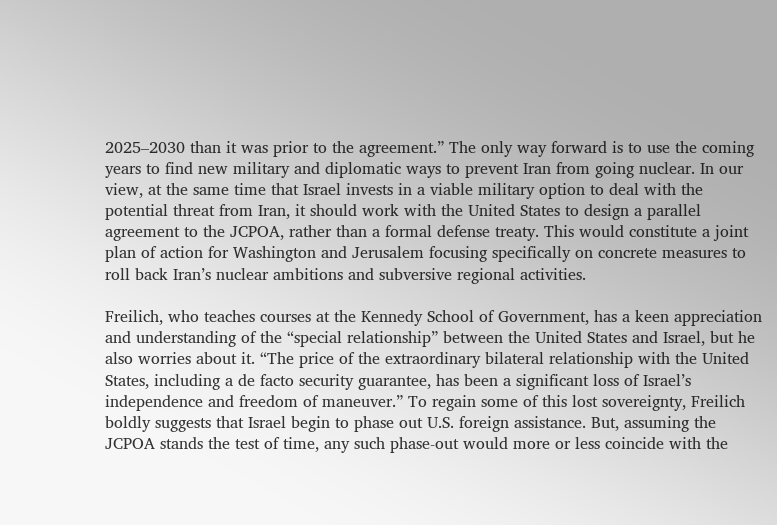2025–2030 than it was prior to the agreement.” The only way forward is to use the coming years to find new military and diplomatic ways to prevent Iran from going nuclear. In our view, at the same time that Israel invests in a viable military option to deal with the potential threat from Iran, it should work with the United States to design a parallel agreement to the JCPOA, rather than a formal defense treaty. This would constitute a joint plan of action for Washington and Jerusalem focusing specifically on concrete measures to roll back Iran’s nuclear ambitions and subversive regional activities.

Freilich, who teaches courses at the Kennedy School of Government, has a keen appreciation and understanding of the “special relationship” between the United States and Israel, but he also worries about it. “The price of the extraordinary bilateral relationship with the United States, including a de facto security guarantee, has been a significant loss of Israel’s independence and freedom of maneuver.” To regain some of this lost sovereignty, Freilich boldly suggests that Israel begin to phase out U.S. foreign assistance. But, assuming the JCPOA stands the test of time, any such phase-out would more or less coincide with the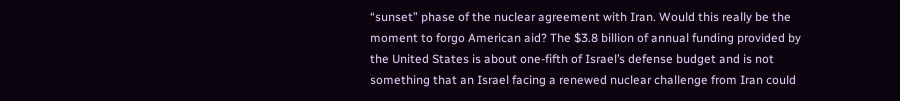“sunset” phase of the nuclear agreement with Iran. Would this really be the moment to forgo American aid? The $3.8 billion of annual funding provided by the United States is about one-fifth of Israel’s defense budget and is not something that an Israel facing a renewed nuclear challenge from Iran could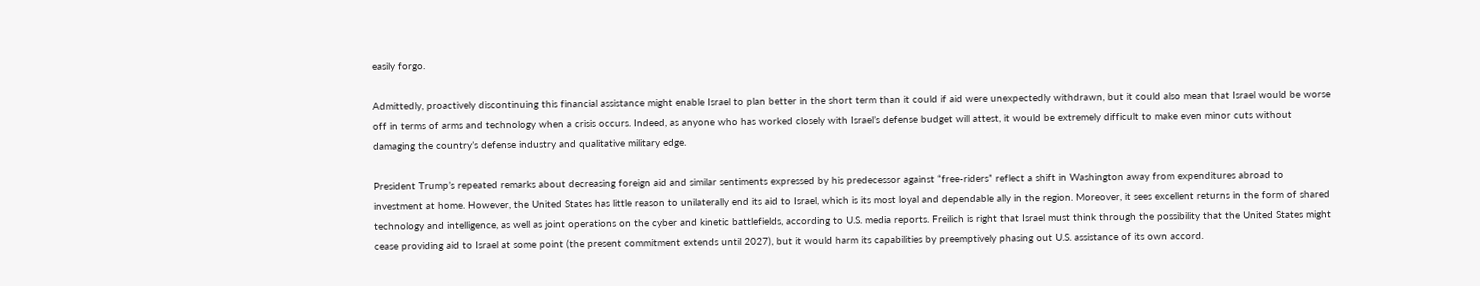easily forgo.

Admittedly, proactively discontinuing this financial assistance might enable Israel to plan better in the short term than it could if aid were unexpectedly withdrawn, but it could also mean that Israel would be worse off in terms of arms and technology when a crisis occurs. Indeed, as anyone who has worked closely with Israel’s defense budget will attest, it would be extremely difficult to make even minor cuts without damaging the country’s defense industry and qualitative military edge.

President Trump’s repeated remarks about decreasing foreign aid and similar sentiments expressed by his predecessor against “free-riders” reflect a shift in Washington away from expenditures abroad to investment at home. However, the United States has little reason to unilaterally end its aid to Israel, which is its most loyal and dependable ally in the region. Moreover, it sees excellent returns in the form of shared technology and intelligence, as well as joint operations on the cyber and kinetic battlefields, according to U.S. media reports. Freilich is right that Israel must think through the possibility that the United States might cease providing aid to Israel at some point (the present commitment extends until 2027), but it would harm its capabilities by preemptively phasing out U.S. assistance of its own accord.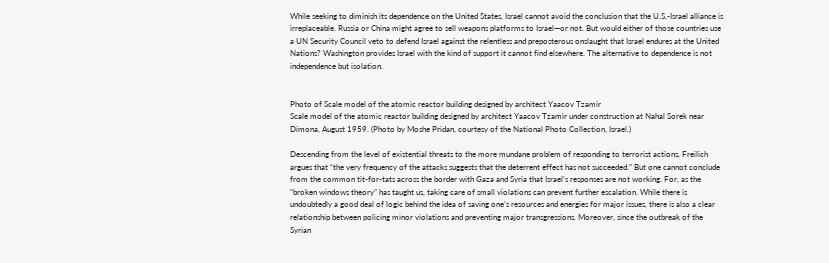While seeking to diminish its dependence on the United States, Israel cannot avoid the conclusion that the U.S.-Israel alliance is irreplaceable. Russia or China might agree to sell weapons platforms to Israel—or not. But would either of those countries use a UN Security Council veto to defend Israel against the relentless and preposterous onslaught that Israel endures at the United Nations? Washington provides Israel with the kind of support it cannot find elsewhere. The alternative to dependence is not independence but isolation.


Photo of Scale model of the atomic reactor building designed by architect Yaacov Tzamir
Scale model of the atomic reactor building designed by architect Yaacov Tzamir under construction at Nahal Sorek near Dimona, August 1959. (Photo by Moshe Pridan, courtesy of the National Photo Collection, Israel.)

Descending from the level of existential threats to the more mundane problem of responding to terrorist actions, Freilich argues that “the very frequency of the attacks suggests that the deterrent effect has not succeeded.” But one cannot conclude from the common tit-for-tats across the border with Gaza and Syria that Israel’s responses are not working. For, as the “broken windows theory” has taught us, taking care of small violations can prevent further escalation. While there is undoubtedly a good deal of logic behind the idea of saving one’s resources and energies for major issues, there is also a clear relationship between policing minor violations and preventing major transgressions. Moreover, since the outbreak of the Syrian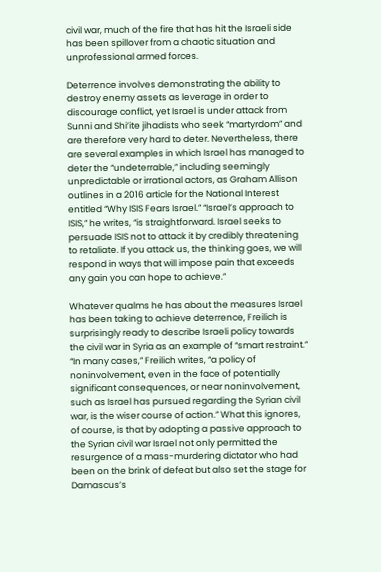civil war, much of the fire that has hit the Israeli side has been spillover from a chaotic situation and unprofessional armed forces.

Deterrence involves demonstrating the ability to destroy enemy assets as leverage in order to discourage conflict, yet Israel is under attack from Sunni and Shi’ite jihadists who seek “martyrdom” and are therefore very hard to deter. Nevertheless, there are several examples in which Israel has managed to deter the “undeterrable,” including seemingly unpredictable or irrational actors, as Graham Allison outlines in a 2016 article for the National Interest entitled “Why ISIS Fears Israel.” “Israel’s approach to ISIS,” he writes, “is straightforward. Israel seeks to persuade ISIS not to attack it by credibly threatening to retaliate. If you attack us, the thinking goes, we will respond in ways that will impose pain that exceeds any gain you can hope to achieve.”

Whatever qualms he has about the measures Israel has been taking to achieve deterrence, Freilich is surprisingly ready to describe Israeli policy towards the civil war in Syria as an example of “smart restraint.” “In many cases,” Freilich writes, “a policy of noninvolvement, even in the face of potentially significant consequences, or near noninvolvement, such as Israel has pursued regarding the Syrian civil war, is the wiser course of action.” What this ignores, of course, is that by adopting a passive approach to the Syrian civil war Israel not only permitted the resurgence of a mass-murdering dictator who had been on the brink of defeat but also set the stage for Damascus’s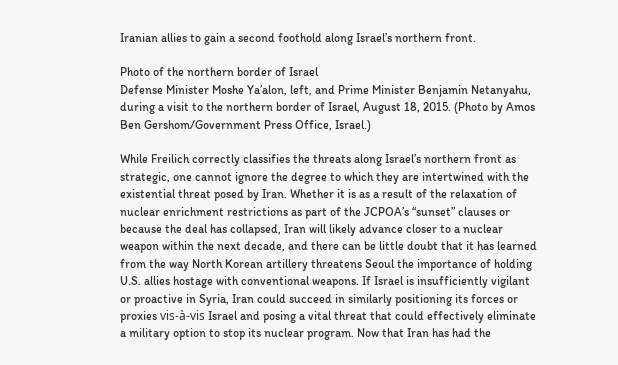Iranian allies to gain a second foothold along Israel’s northern front.

Photo of the northern border of Israel
Defense Minister Moshe Ya’alon, left, and Prime Minister Benjamin Netanyahu, during a visit to the northern border of Israel, August 18, 2015. (Photo by Amos Ben Gershom/Government Press Office, Israel.)

While Freilich correctly classifies the threats along Israel’s northern front as strategic, one cannot ignore the degree to which they are intertwined with the existential threat posed by Iran. Whether it is as a result of the relaxation of nuclear enrichment restrictions as part of the JCPOA’s “sunset” clauses or because the deal has collapsed, Iran will likely advance closer to a nuclear weapon within the next decade, and there can be little doubt that it has learned from the way North Korean artillery threatens Seoul the importance of holding U.S. allies hostage with conventional weapons. If Israel is insufficiently vigilant or proactive in Syria, Iran could succeed in similarly positioning its forces or proxies vis-à-vis Israel and posing a vital threat that could effectively eliminate a military option to stop its nuclear program. Now that Iran has had the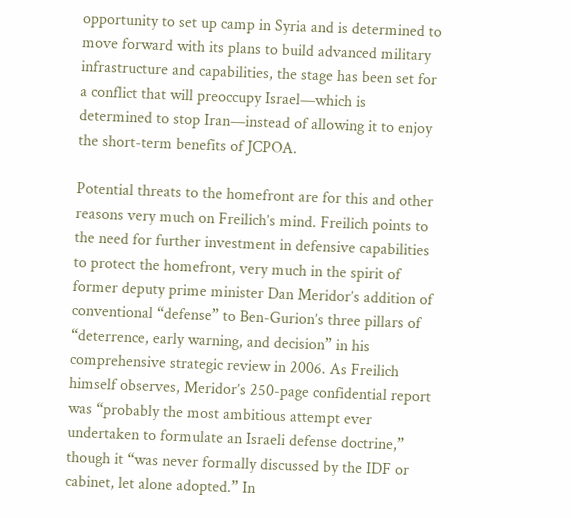opportunity to set up camp in Syria and is determined to move forward with its plans to build advanced military infrastructure and capabilities, the stage has been set for a conflict that will preoccupy Israel—which is determined to stop Iran—instead of allowing it to enjoy the short-term benefits of JCPOA.

Potential threats to the homefront are for this and other reasons very much on Freilich’s mind. Freilich points to the need for further investment in defensive capabilities to protect the homefront, very much in the spirit of former deputy prime minister Dan Meridor’s addition of conventional “defense” to Ben-Gurion’s three pillars of “deterrence, early warning, and decision” in his comprehensive strategic review in 2006. As Freilich himself observes, Meridor’s 250-page confidential report was “probably the most ambitious attempt ever undertaken to formulate an Israeli defense doctrine,” though it “was never formally discussed by the IDF or cabinet, let alone adopted.” In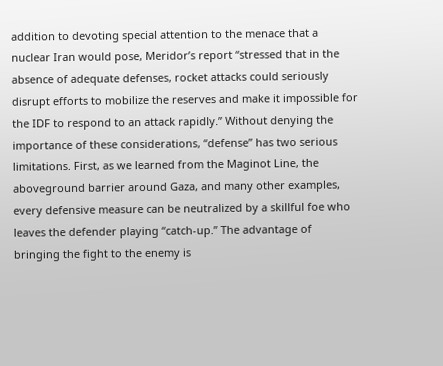addition to devoting special attention to the menace that a nuclear Iran would pose, Meridor’s report “stressed that in the absence of adequate defenses, rocket attacks could seriously disrupt efforts to mobilize the reserves and make it impossible for the IDF to respond to an attack rapidly.” Without denying the importance of these considerations, “defense” has two serious limitations. First, as we learned from the Maginot Line, the aboveground barrier around Gaza, and many other examples, every defensive measure can be neutralized by a skillful foe who leaves the defender playing “catch-up.” The advantage of bringing the fight to the enemy is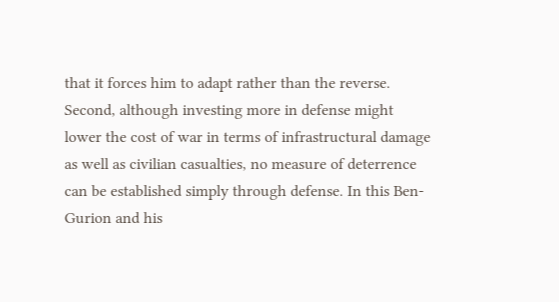that it forces him to adapt rather than the reverse. Second, although investing more in defense might lower the cost of war in terms of infrastructural damage as well as civilian casualties, no measure of deterrence can be established simply through defense. In this Ben-Gurion and his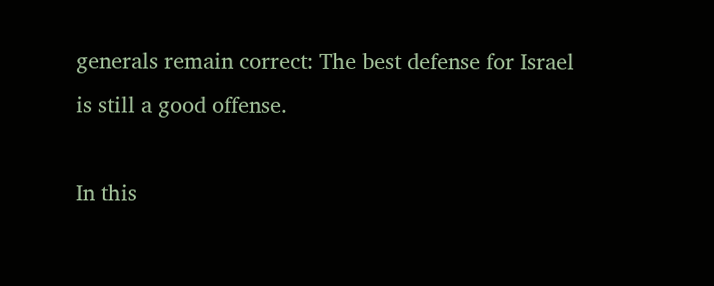generals remain correct: The best defense for Israel is still a good offense.

In this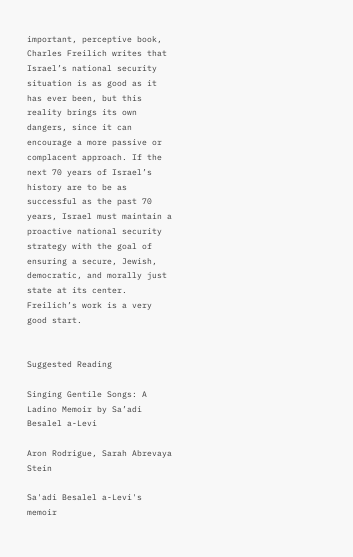important, perceptive book, Charles Freilich writes that Israel’s national security situation is as good as it has ever been, but this reality brings its own dangers, since it can encourage a more passive or complacent approach. If the next 70 years of Israel’s history are to be as successful as the past 70 years, Israel must maintain a proactive national security strategy with the goal of ensuring a secure, Jewish, democratic, and morally just state at its center. Freilich’s work is a very good start.


Suggested Reading

Singing Gentile Songs: A Ladino Memoir by Sa’adi Besalel a-Levi

Aron Rodrigue, Sarah Abrevaya Stein

Sa'adi Besalel a-Levi's memoir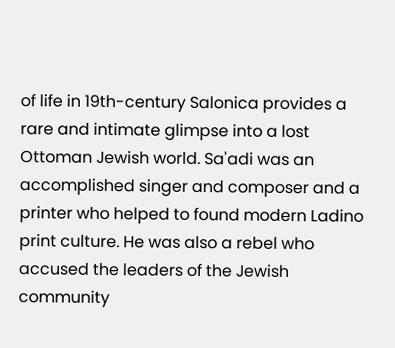of life in 19th-century Salonica provides a rare and intimate glimpse into a lost Ottoman Jewish world. Sa'adi was an accomplished singer and composer and a printer who helped to found modern Ladino print culture. He was also a rebel who accused the leaders of the Jewish community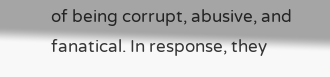of being corrupt, abusive, and fanatical. In response, they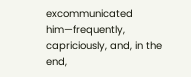excommunicated him—frequently, capriciously, and, in the end,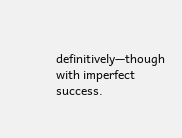definitively—though with imperfect success.